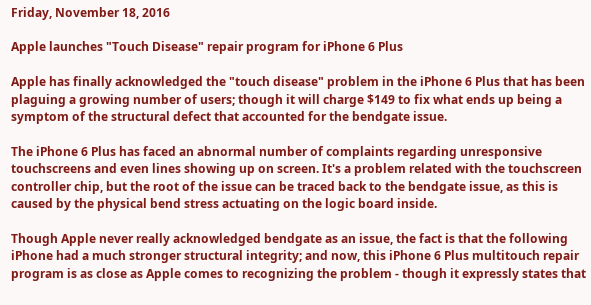Friday, November 18, 2016

Apple launches "Touch Disease" repair program for iPhone 6 Plus

Apple has finally acknowledged the "touch disease" problem in the iPhone 6 Plus that has been plaguing a growing number of users; though it will charge $149 to fix what ends up being a symptom of the structural defect that accounted for the bendgate issue.

The iPhone 6 Plus has faced an abnormal number of complaints regarding unresponsive touchscreens and even lines showing up on screen. It's a problem related with the touchscreen controller chip, but the root of the issue can be traced back to the bendgate issue, as this is caused by the physical bend stress actuating on the logic board inside.

Though Apple never really acknowledged bendgate as an issue, the fact is that the following iPhone had a much stronger structural integrity; and now, this iPhone 6 Plus multitouch repair program is as close as Apple comes to recognizing the problem - though it expressly states that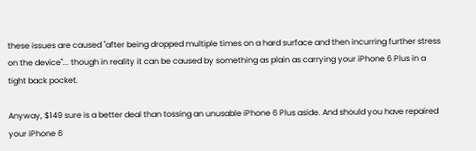these issues are caused "after being dropped multiple times on a hard surface and then incurring further stress on the device"... though in reality it can be caused by something as plain as carrying your iPhone 6 Plus in a tight back pocket.

Anyway, $149 sure is a better deal than tossing an unusable iPhone 6 Plus aside. And should you have repaired your iPhone 6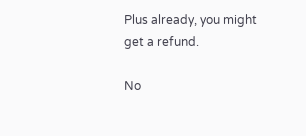Plus already, you might get a refund.

No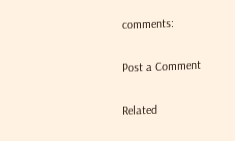comments:

Post a Comment

Related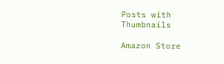Posts with Thumbnails

Amazon Store